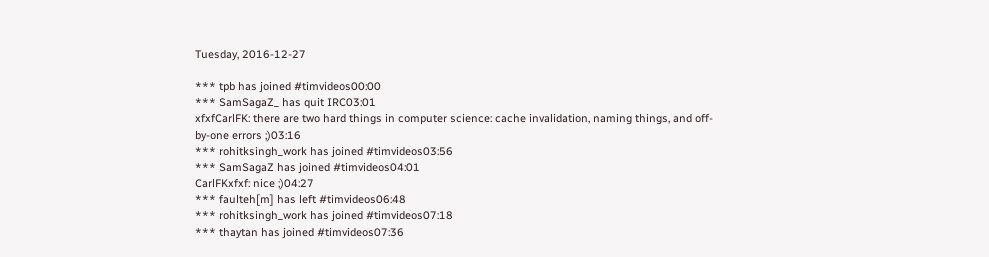Tuesday, 2016-12-27

*** tpb has joined #timvideos00:00
*** SamSagaZ_ has quit IRC03:01
xfxfCarlFK: there are two hard things in computer science: cache invalidation, naming things, and off-by-one errors ;)03:16
*** rohitksingh_work has joined #timvideos03:56
*** SamSagaZ has joined #timvideos04:01
CarlFKxfxf: nice ;)04:27
*** faulteh[m] has left #timvideos06:48
*** rohitksingh_work has joined #timvideos07:18
*** thaytan has joined #timvideos07:36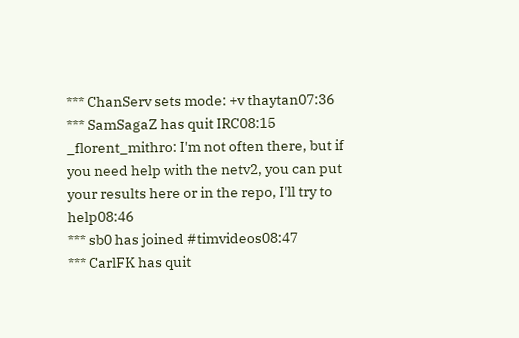*** ChanServ sets mode: +v thaytan07:36
*** SamSagaZ has quit IRC08:15
_florent_mithro: I'm not often there, but if you need help with the netv2, you can put your results here or in the repo, I'll try to help08:46
*** sb0 has joined #timvideos08:47
*** CarlFK has quit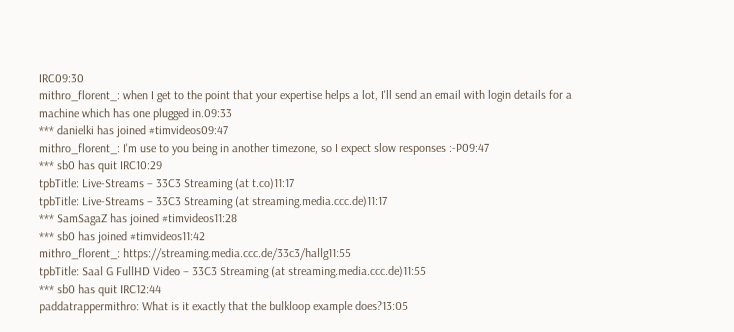IRC09:30
mithro_florent_: when I get to the point that your expertise helps a lot, I'll send an email with login details for a machine which has one plugged in.09:33
*** danielki has joined #timvideos09:47
mithro_florent_: I'm use to you being in another timezone, so I expect slow responses :-P09:47
*** sb0 has quit IRC10:29
tpbTitle: Live-Streams – 33C3 Streaming (at t.co)11:17
tpbTitle: Live-Streams – 33C3 Streaming (at streaming.media.ccc.de)11:17
*** SamSagaZ has joined #timvideos11:28
*** sb0 has joined #timvideos11:42
mithro_florent_: https://streaming.media.ccc.de/33c3/hallg11:55
tpbTitle: Saal G FullHD Video – 33C3 Streaming (at streaming.media.ccc.de)11:55
*** sb0 has quit IRC12:44
paddatrappermithro: What is it exactly that the bulkloop example does?13:05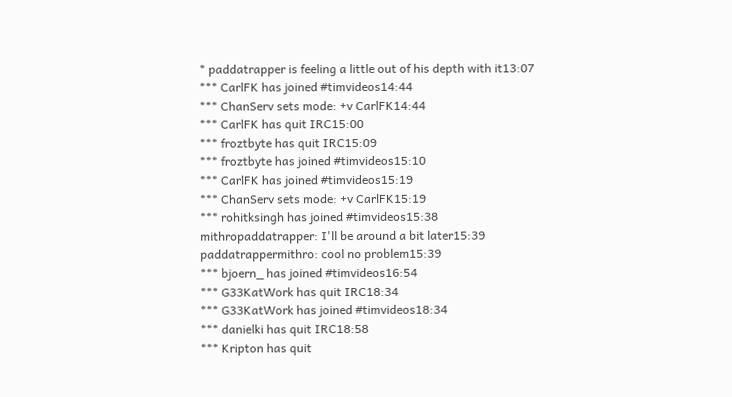* paddatrapper is feeling a little out of his depth with it13:07
*** CarlFK has joined #timvideos14:44
*** ChanServ sets mode: +v CarlFK14:44
*** CarlFK has quit IRC15:00
*** froztbyte has quit IRC15:09
*** froztbyte has joined #timvideos15:10
*** CarlFK has joined #timvideos15:19
*** ChanServ sets mode: +v CarlFK15:19
*** rohitksingh has joined #timvideos15:38
mithropaddatrapper: I'll be around a bit later15:39
paddatrappermithro: cool no problem15:39
*** bjoern_ has joined #timvideos16:54
*** G33KatWork has quit IRC18:34
*** G33KatWork has joined #timvideos18:34
*** danielki has quit IRC18:58
*** Kripton has quit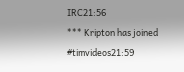IRC21:56
*** Kripton has joined #timvideos21:59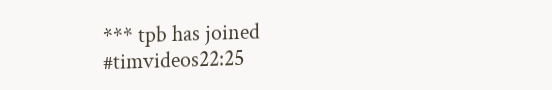*** tpb has joined #timvideos22:25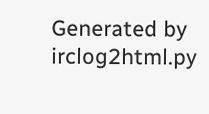Generated by irclog2html.py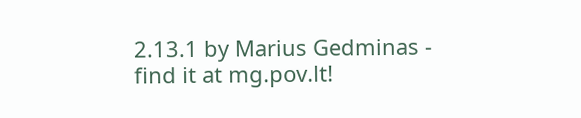2.13.1 by Marius Gedminas - find it at mg.pov.lt!